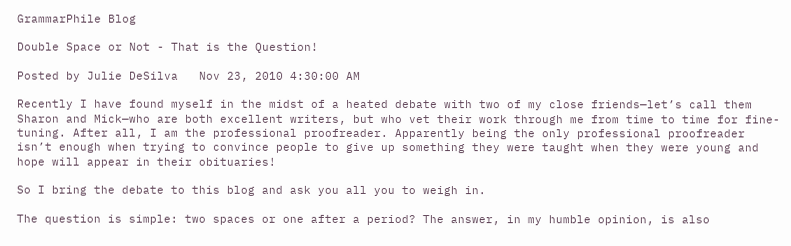GrammarPhile Blog

Double Space or Not - That is the Question!

Posted by Julie DeSilva   Nov 23, 2010 4:30:00 AM

Recently I have found myself in the midst of a heated debate with two of my close friends—let’s call them Sharon and Mick—who are both excellent writers, but who vet their work through me from time to time for fine-tuning. After all, I am the professional proofreader. Apparently being the only professional proofreader isn’t enough when trying to convince people to give up something they were taught when they were young and hope will appear in their obituaries!

So I bring the debate to this blog and ask you all you to weigh in.

The question is simple: two spaces or one after a period? The answer, in my humble opinion, is also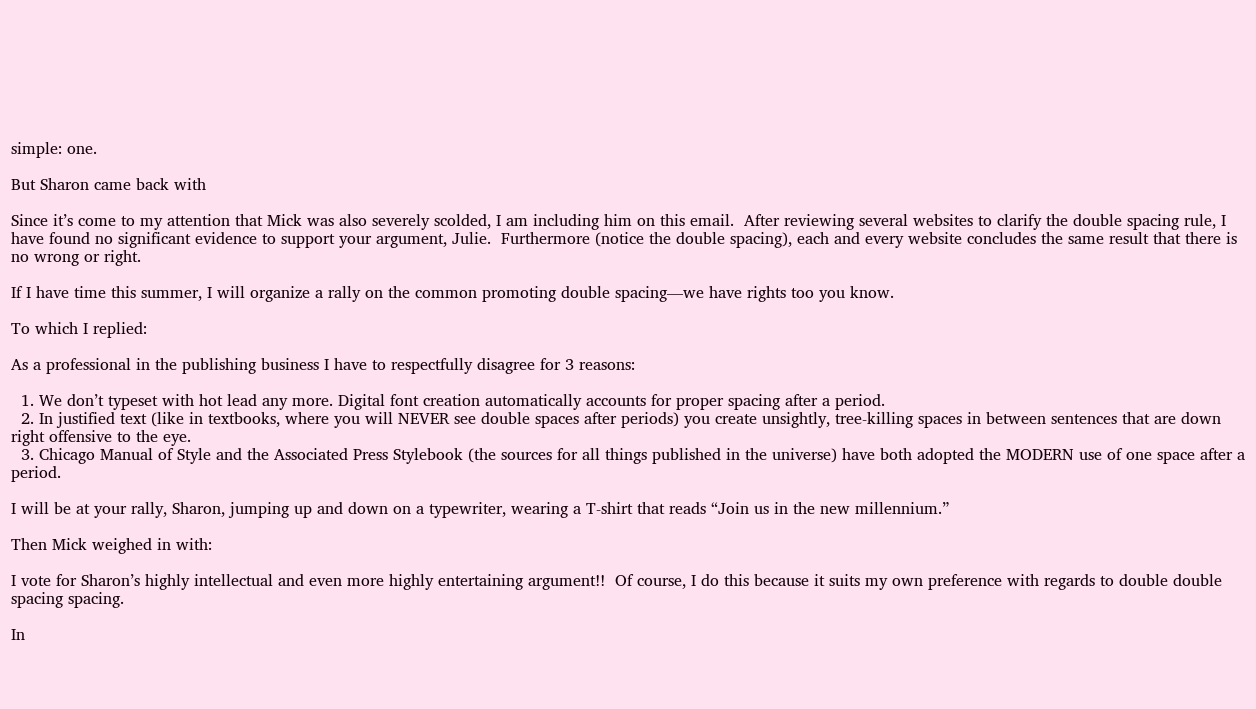simple: one.

But Sharon came back with

Since it’s come to my attention that Mick was also severely scolded, I am including him on this email.  After reviewing several websites to clarify the double spacing rule, I have found no significant evidence to support your argument, Julie.  Furthermore (notice the double spacing), each and every website concludes the same result that there is no wrong or right.

If I have time this summer, I will organize a rally on the common promoting double spacing—we have rights too you know.

To which I replied:

As a professional in the publishing business I have to respectfully disagree for 3 reasons:

  1. We don’t typeset with hot lead any more. Digital font creation automatically accounts for proper spacing after a period.
  2. In justified text (like in textbooks, where you will NEVER see double spaces after periods) you create unsightly, tree-killing spaces in between sentences that are down right offensive to the eye.
  3. Chicago Manual of Style and the Associated Press Stylebook (the sources for all things published in the universe) have both adopted the MODERN use of one space after a period.

I will be at your rally, Sharon, jumping up and down on a typewriter, wearing a T-shirt that reads “Join us in the new millennium.”

Then Mick weighed in with:

I vote for Sharon’s highly intellectual and even more highly entertaining argument!!  Of course, I do this because it suits my own preference with regards to double double spacing spacing.

In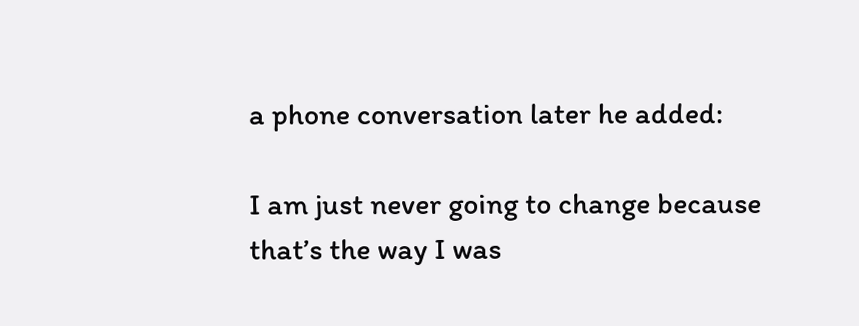a phone conversation later he added:

I am just never going to change because that’s the way I was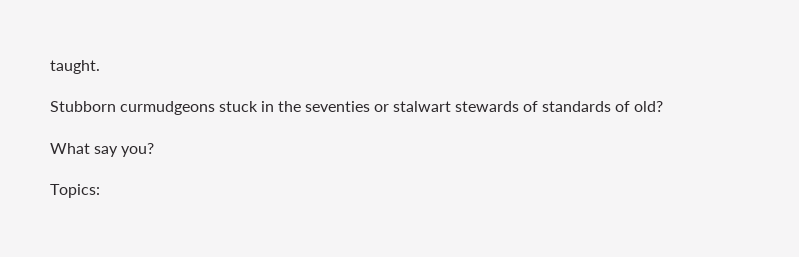taught.

Stubborn curmudgeons stuck in the seventies or stalwart stewards of standards of old?

What say you?

Topics: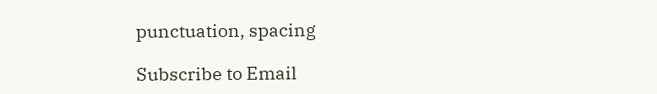punctuation, spacing

Subscribe to Email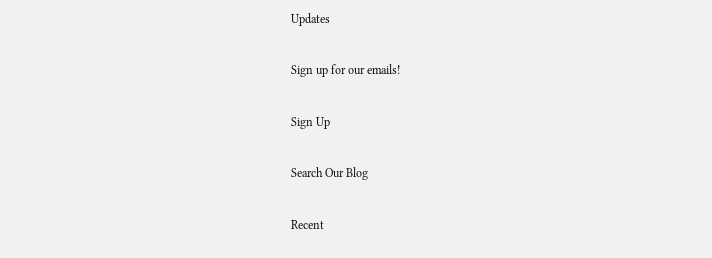Updates

Sign up for our emails!

Sign Up

Search Our Blog

Recent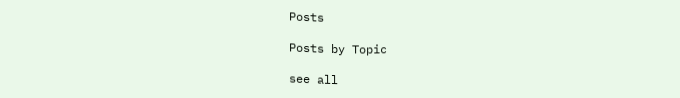Posts

Posts by Topic

see all